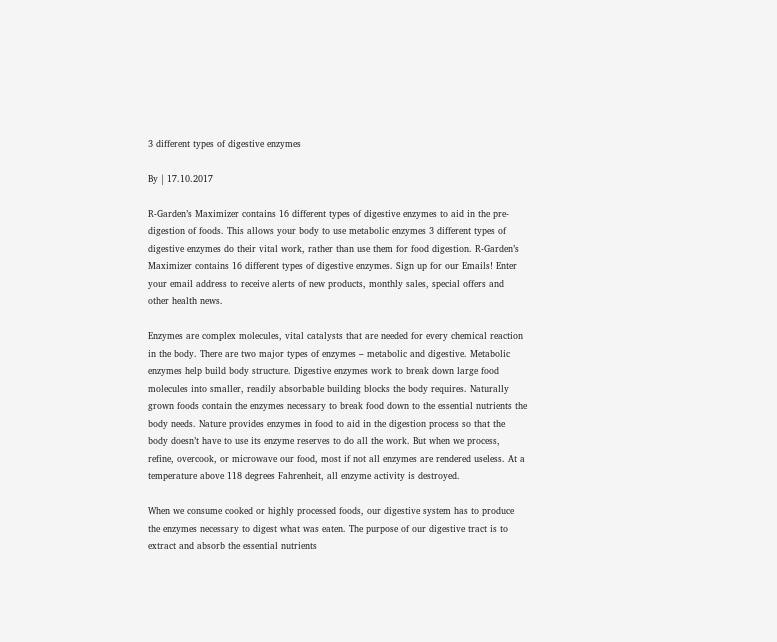3 different types of digestive enzymes

By | 17.10.2017

R-Garden’s Maximizer contains 16 different types of digestive enzymes to aid in the pre-digestion of foods. This allows your body to use metabolic enzymes 3 different types of digestive enzymes do their vital work, rather than use them for food digestion. R-Garden’s Maximizer contains 16 different types of digestive enzymes. Sign up for our Emails! Enter your email address to receive alerts of new products, monthly sales, special offers and other health news.

Enzymes are complex molecules, vital catalysts that are needed for every chemical reaction in the body. There are two major types of enzymes – metabolic and digestive. Metabolic enzymes help build body structure. Digestive enzymes work to break down large food molecules into smaller, readily absorbable building blocks the body requires. Naturally grown foods contain the enzymes necessary to break food down to the essential nutrients the body needs. Nature provides enzymes in food to aid in the digestion process so that the body doesn’t have to use its enzyme reserves to do all the work. But when we process, refine, overcook, or microwave our food, most if not all enzymes are rendered useless. At a temperature above 118 degrees Fahrenheit, all enzyme activity is destroyed.

When we consume cooked or highly processed foods, our digestive system has to produce the enzymes necessary to digest what was eaten. The purpose of our digestive tract is to extract and absorb the essential nutrients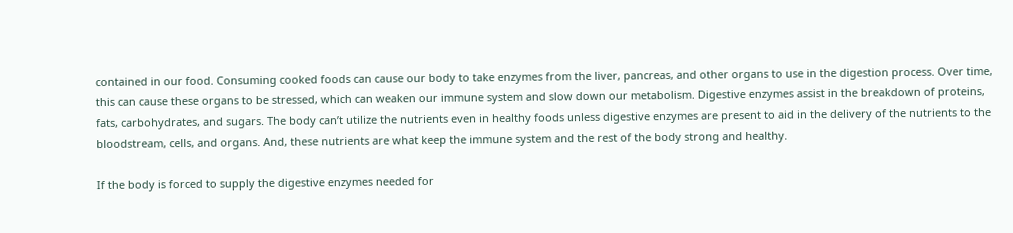contained in our food. Consuming cooked foods can cause our body to take enzymes from the liver, pancreas, and other organs to use in the digestion process. Over time, this can cause these organs to be stressed, which can weaken our immune system and slow down our metabolism. Digestive enzymes assist in the breakdown of proteins, fats, carbohydrates, and sugars. The body can’t utilize the nutrients even in healthy foods unless digestive enzymes are present to aid in the delivery of the nutrients to the bloodstream, cells, and organs. And, these nutrients are what keep the immune system and the rest of the body strong and healthy.

If the body is forced to supply the digestive enzymes needed for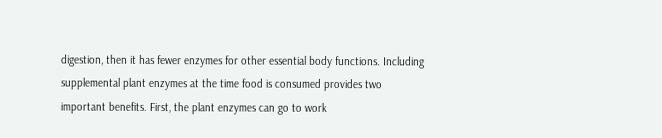digestion, then it has fewer enzymes for other essential body functions. Including supplemental plant enzymes at the time food is consumed provides two important benefits. First, the plant enzymes can go to work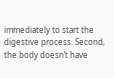immediately to start the digestive process. Second, the body doesn’t have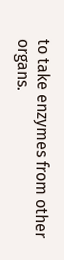to take enzymes from other organs.